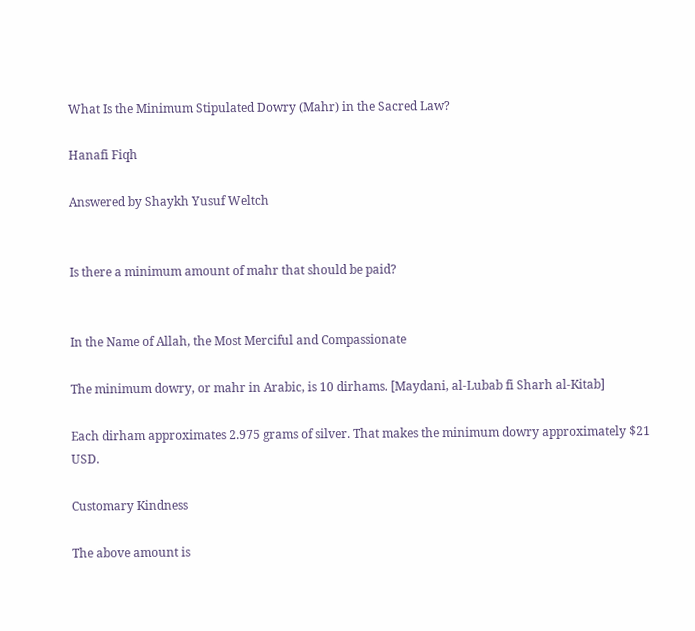What Is the Minimum Stipulated Dowry (Mahr) in the Sacred Law?

Hanafi Fiqh

Answered by Shaykh Yusuf Weltch


Is there a minimum amount of mahr that should be paid?


In the Name of Allah, the Most Merciful and Compassionate

The minimum dowry, or mahr in Arabic, is 10 dirhams. [Maydani, al-Lubab fi Sharh al-Kitab]

Each dirham approximates 2.975 grams of silver. That makes the minimum dowry approximately $21 USD.

Customary Kindness

The above amount is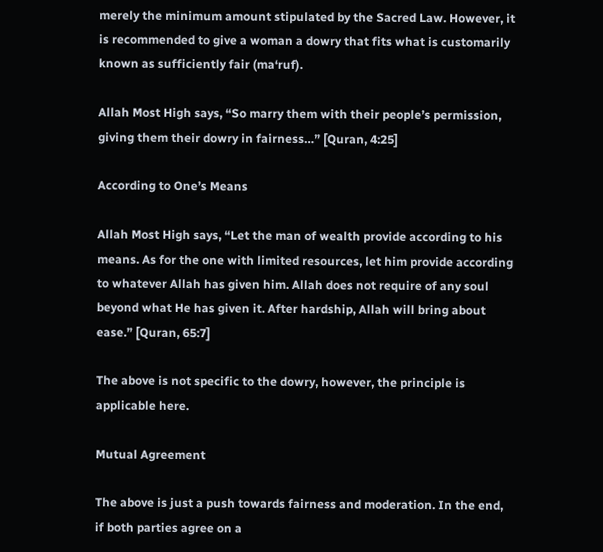merely the minimum amount stipulated by the Sacred Law. However, it is recommended to give a woman a dowry that fits what is customarily known as sufficiently fair (ma‘ruf).

Allah Most High says, “So marry them with their people’s permission, giving them their dowry in fairness…” [Quran, 4:25]

According to One’s Means

Allah Most High says, “Let the man of wealth provide according to his means. As for the one with limited resources, let him provide according to whatever Allah has given him. Allah does not require of any soul beyond what He has given it. After hardship, Allah will bring about ease.” [Quran, 65:7]

The above is not specific to the dowry, however, the principle is applicable here.

Mutual Agreement

The above is just a push towards fairness and moderation. In the end, if both parties agree on a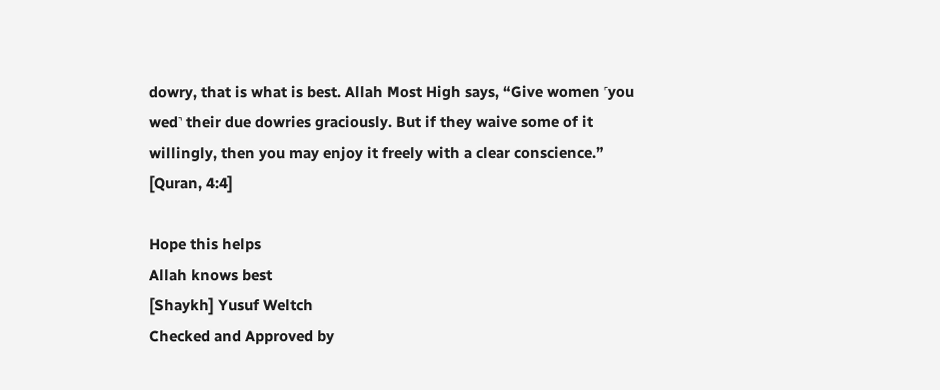dowry, that is what is best. Allah Most High says, “Give women ˹you wed˺ their due dowries graciously. But if they waive some of it willingly, then you may enjoy it freely with a clear conscience.” [Quran, 4:4]

Hope this helps
Allah knows best
[Shaykh] Yusuf Weltch
Checked and Approved by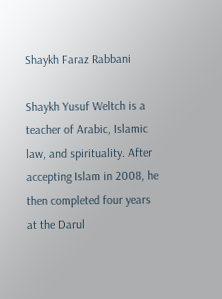Shaykh Faraz Rabbani

Shaykh Yusuf Weltch is a teacher of Arabic, Islamic law, and spirituality. After accepting Islam in 2008, he then completed four years at the Darul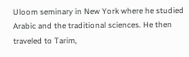Uloom seminary in New York where he studied Arabic and the traditional sciences. He then traveled to Tarim,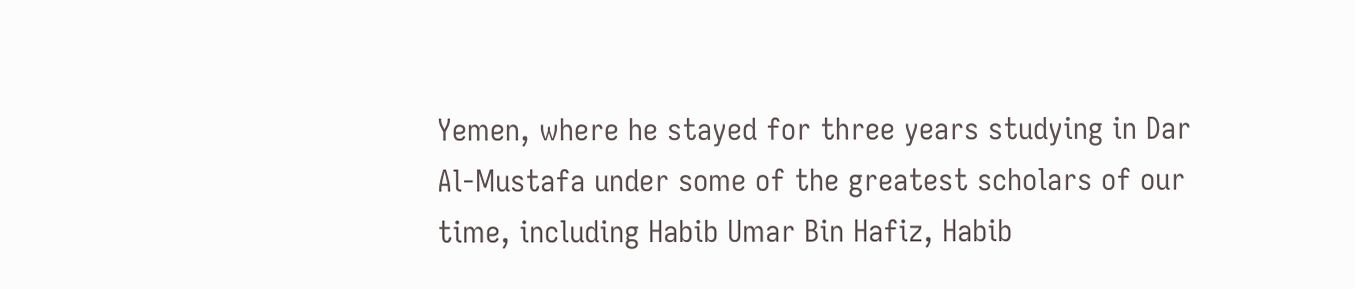Yemen, where he stayed for three years studying in Dar Al-Mustafa under some of the greatest scholars of our time, including Habib Umar Bin Hafiz, Habib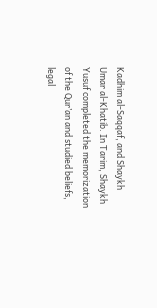Kadhim al-Saqqaf, and Shaykh Umar al-Khatib. In Tarim, Shaykh Yusuf completed the memorization of the Qur’an and studied beliefs, legal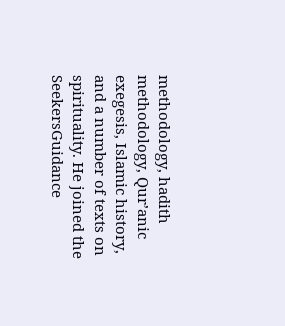methodology, hadith methodology, Qur’anic exegesis, Islamic history, and a number of texts on spirituality. He joined the SeekersGuidance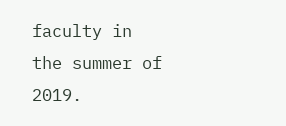faculty in the summer of 2019.